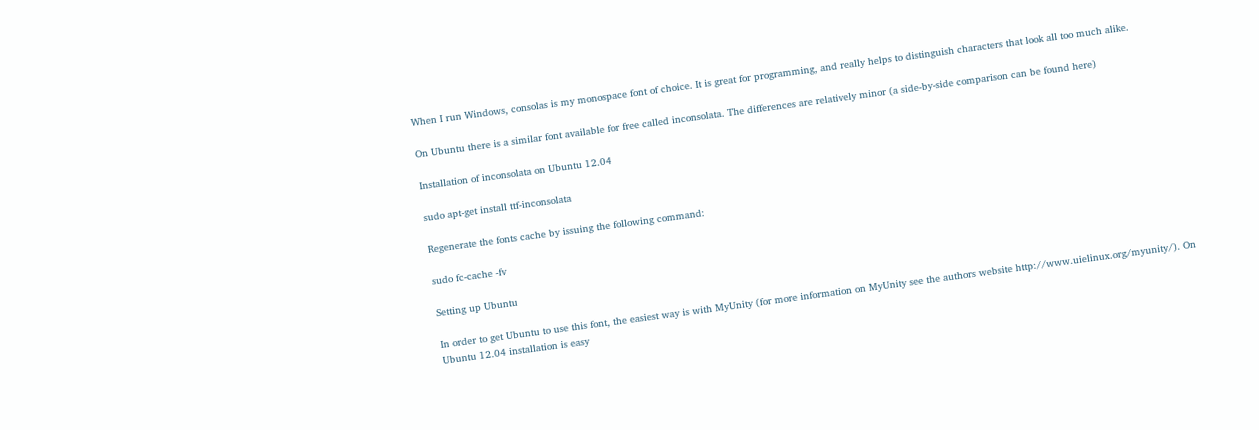When I run Windows, consolas is my monospace font of choice. It is great for programming, and really helps to distinguish characters that look all too much alike.

On Ubuntu there is a similar font available for free called inconsolata. The differences are relatively minor (a side-by-side comparison can be found here)

Installation of inconsolata on Ubuntu 12.04

sudo apt-get install ttf-inconsolata

Regenerate the fonts cache by issuing the following command:

sudo fc-cache -fv

Setting up Ubuntu

In order to get Ubuntu to use this font, the easiest way is with MyUnity (for more information on MyUnity see the authors website http://www.uielinux.org/myunity/). On Ubuntu 12.04 installation is easy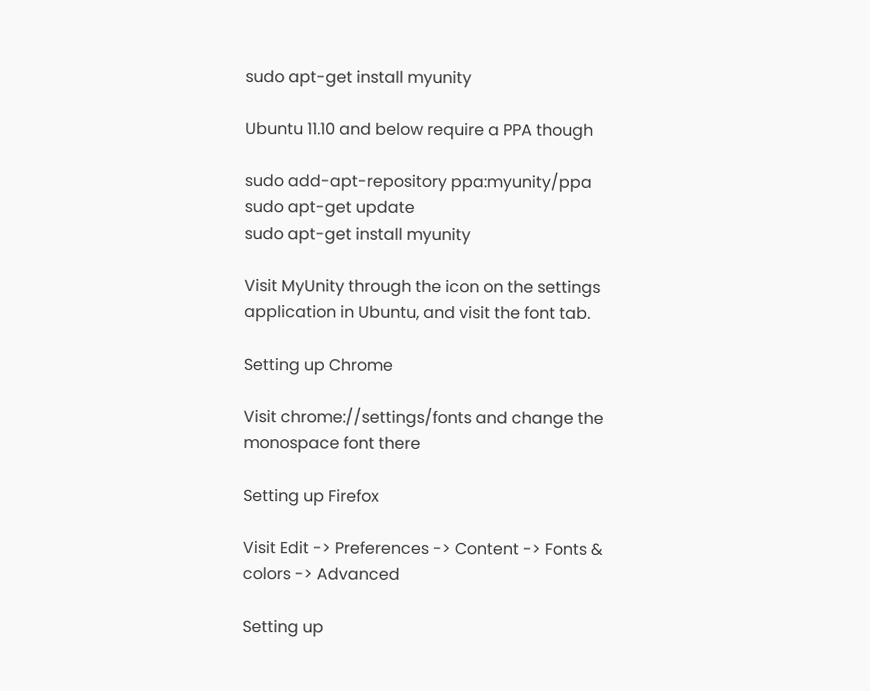sudo apt-get install myunity

Ubuntu 11.10 and below require a PPA though

sudo add-apt-repository ppa:myunity/ppa
sudo apt-get update
sudo apt-get install myunity

Visit MyUnity through the icon on the settings application in Ubuntu, and visit the font tab.

Setting up Chrome

Visit chrome://settings/fonts and change the monospace font there

Setting up Firefox

Visit Edit -> Preferences -> Content -> Fonts & colors -> Advanced

Setting up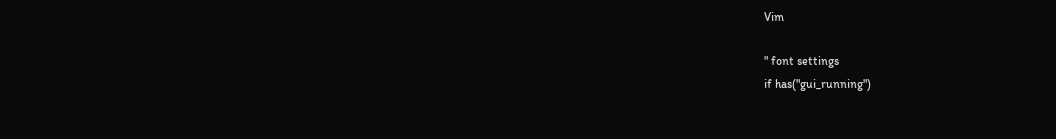Vim

" font settings
if has("gui_running")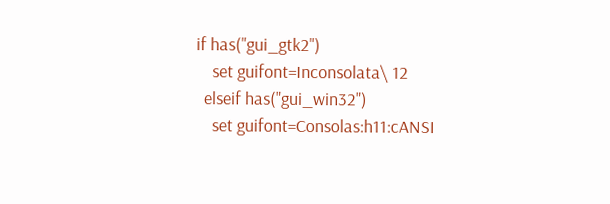if has("gui_gtk2")
    set guifont=Inconsolata\ 12
  elseif has("gui_win32")
    set guifont=Consolas:h11:cANSI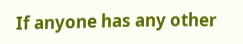If anyone has any other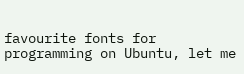favourite fonts for programming on Ubuntu, let me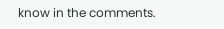know in the comments.